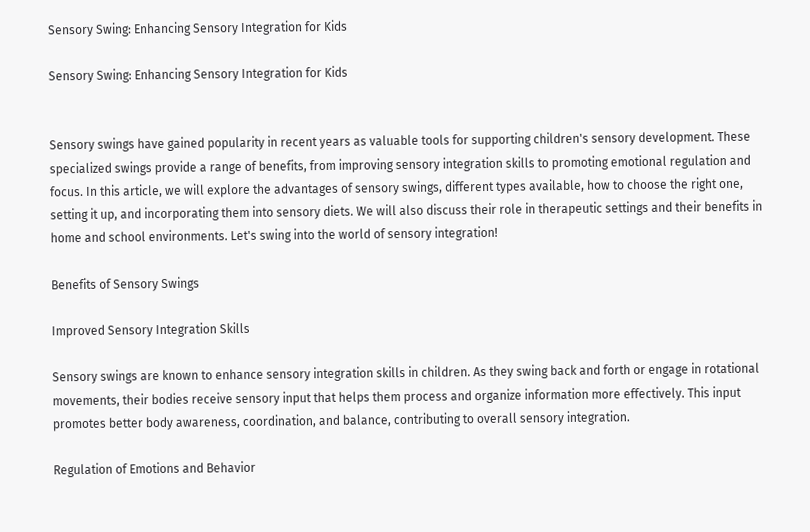Sensory Swing: Enhancing Sensory Integration for Kids

Sensory Swing: Enhancing Sensory Integration for Kids


Sensory swings have gained popularity in recent years as valuable tools for supporting children's sensory development. These specialized swings provide a range of benefits, from improving sensory integration skills to promoting emotional regulation and focus. In this article, we will explore the advantages of sensory swings, different types available, how to choose the right one, setting it up, and incorporating them into sensory diets. We will also discuss their role in therapeutic settings and their benefits in home and school environments. Let's swing into the world of sensory integration!

Benefits of Sensory Swings

Improved Sensory Integration Skills

Sensory swings are known to enhance sensory integration skills in children. As they swing back and forth or engage in rotational movements, their bodies receive sensory input that helps them process and organize information more effectively. This input promotes better body awareness, coordination, and balance, contributing to overall sensory integration.

Regulation of Emotions and Behavior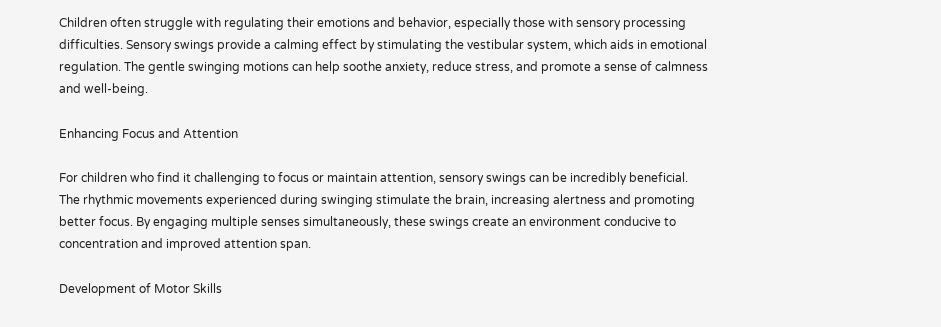Children often struggle with regulating their emotions and behavior, especially those with sensory processing difficulties. Sensory swings provide a calming effect by stimulating the vestibular system, which aids in emotional regulation. The gentle swinging motions can help soothe anxiety, reduce stress, and promote a sense of calmness and well-being.

Enhancing Focus and Attention

For children who find it challenging to focus or maintain attention, sensory swings can be incredibly beneficial. The rhythmic movements experienced during swinging stimulate the brain, increasing alertness and promoting better focus. By engaging multiple senses simultaneously, these swings create an environment conducive to concentration and improved attention span.

Development of Motor Skills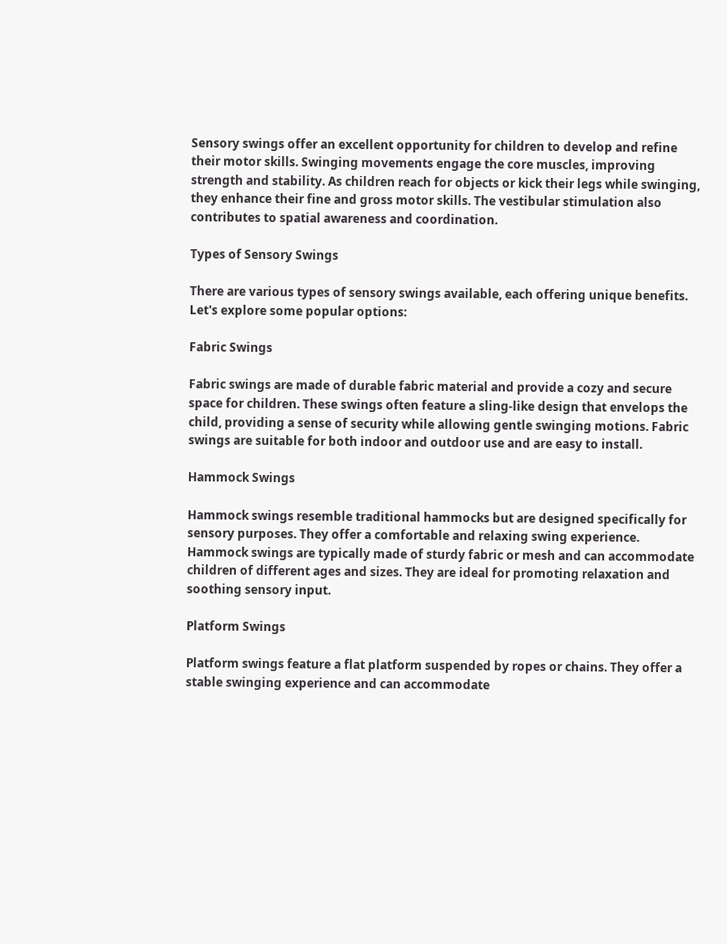Sensory swings offer an excellent opportunity for children to develop and refine their motor skills. Swinging movements engage the core muscles, improving strength and stability. As children reach for objects or kick their legs while swinging, they enhance their fine and gross motor skills. The vestibular stimulation also contributes to spatial awareness and coordination.

Types of Sensory Swings

There are various types of sensory swings available, each offering unique benefits. Let's explore some popular options:

Fabric Swings

Fabric swings are made of durable fabric material and provide a cozy and secure space for children. These swings often feature a sling-like design that envelops the child, providing a sense of security while allowing gentle swinging motions. Fabric swings are suitable for both indoor and outdoor use and are easy to install.

Hammock Swings

Hammock swings resemble traditional hammocks but are designed specifically for sensory purposes. They offer a comfortable and relaxing swing experience. Hammock swings are typically made of sturdy fabric or mesh and can accommodate children of different ages and sizes. They are ideal for promoting relaxation and soothing sensory input.

Platform Swings

Platform swings feature a flat platform suspended by ropes or chains. They offer a stable swinging experience and can accommodate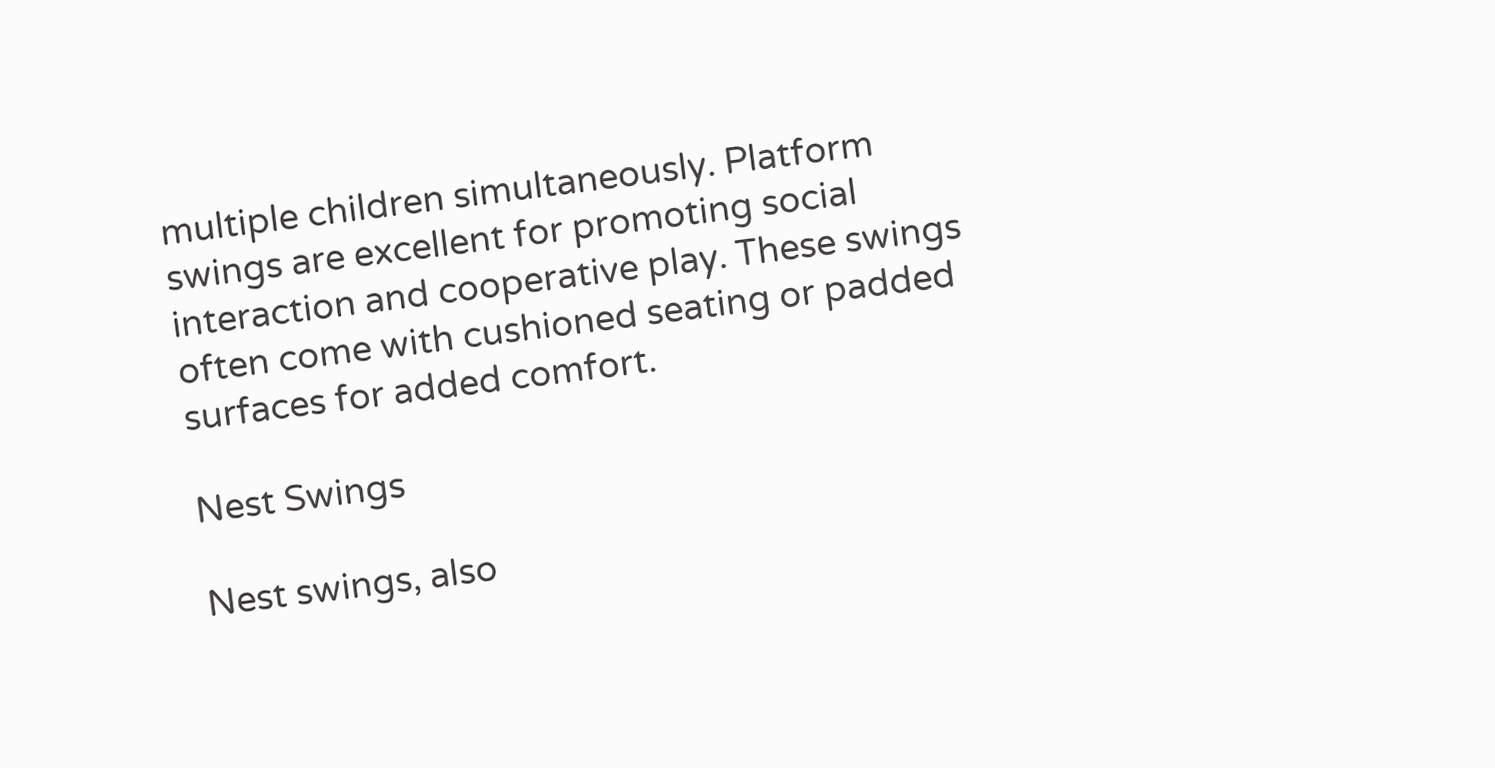multiple children simultaneously. Platform swings are excellent for promoting social interaction and cooperative play. These swings often come with cushioned seating or padded surfaces for added comfort.

Nest Swings

Nest swings, also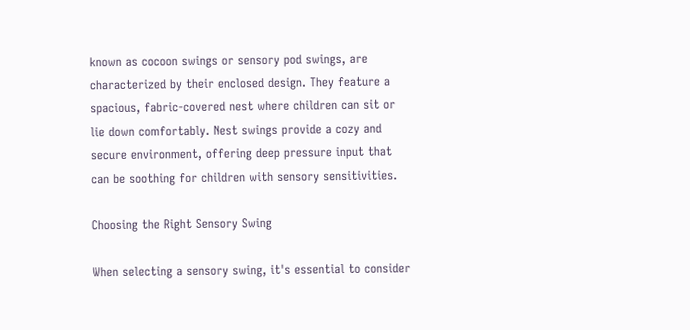known as cocoon swings or sensory pod swings, are characterized by their enclosed design. They feature a spacious, fabric-covered nest where children can sit or lie down comfortably. Nest swings provide a cozy and secure environment, offering deep pressure input that can be soothing for children with sensory sensitivities.

Choosing the Right Sensory Swing

When selecting a sensory swing, it's essential to consider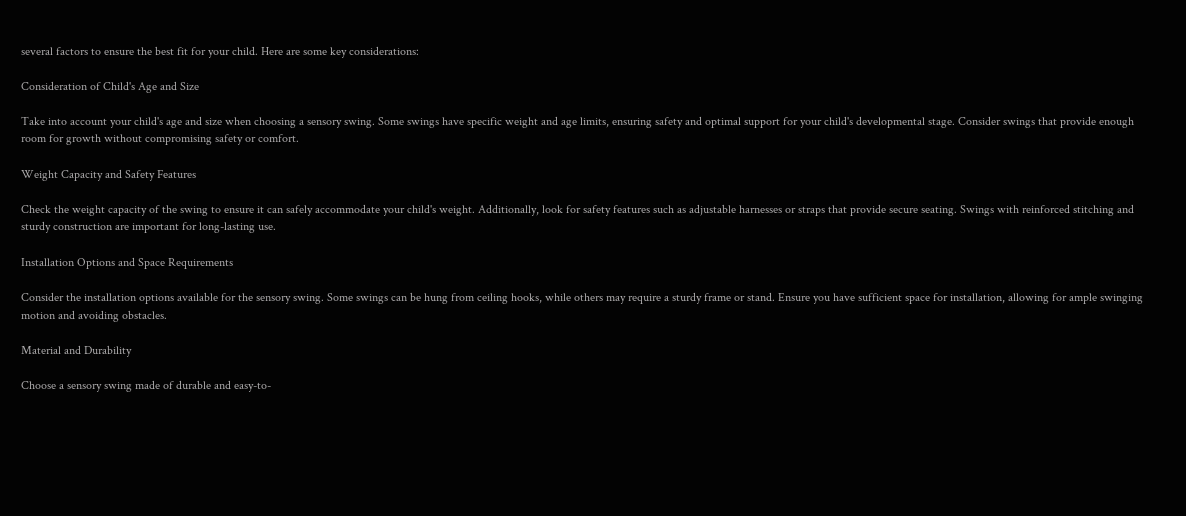several factors to ensure the best fit for your child. Here are some key considerations:

Consideration of Child's Age and Size

Take into account your child's age and size when choosing a sensory swing. Some swings have specific weight and age limits, ensuring safety and optimal support for your child's developmental stage. Consider swings that provide enough room for growth without compromising safety or comfort.

Weight Capacity and Safety Features

Check the weight capacity of the swing to ensure it can safely accommodate your child's weight. Additionally, look for safety features such as adjustable harnesses or straps that provide secure seating. Swings with reinforced stitching and sturdy construction are important for long-lasting use.

Installation Options and Space Requirements

Consider the installation options available for the sensory swing. Some swings can be hung from ceiling hooks, while others may require a sturdy frame or stand. Ensure you have sufficient space for installation, allowing for ample swinging motion and avoiding obstacles.

Material and Durability

Choose a sensory swing made of durable and easy-to-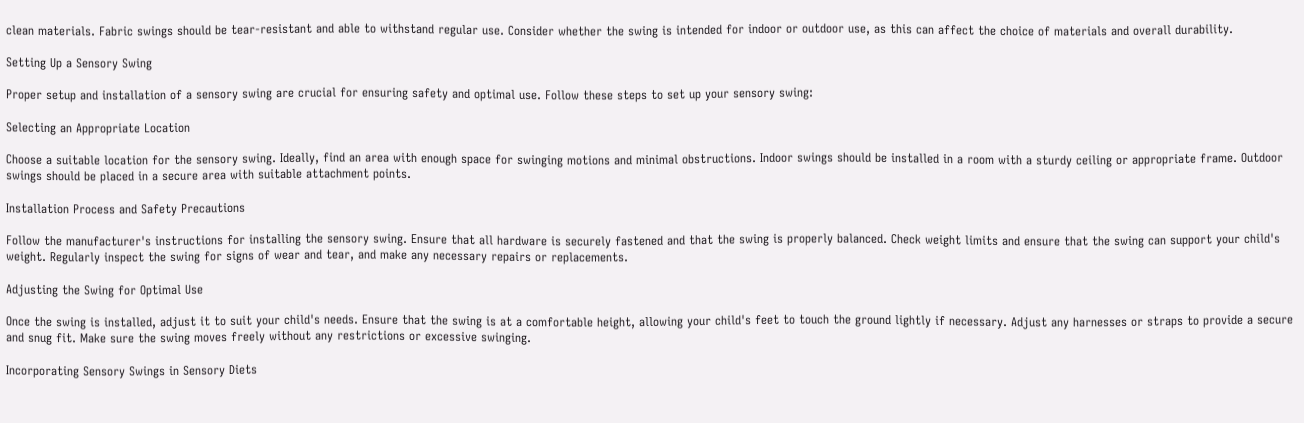clean materials. Fabric swings should be tear-resistant and able to withstand regular use. Consider whether the swing is intended for indoor or outdoor use, as this can affect the choice of materials and overall durability.

Setting Up a Sensory Swing

Proper setup and installation of a sensory swing are crucial for ensuring safety and optimal use. Follow these steps to set up your sensory swing:

Selecting an Appropriate Location

Choose a suitable location for the sensory swing. Ideally, find an area with enough space for swinging motions and minimal obstructions. Indoor swings should be installed in a room with a sturdy ceiling or appropriate frame. Outdoor swings should be placed in a secure area with suitable attachment points.

Installation Process and Safety Precautions

Follow the manufacturer's instructions for installing the sensory swing. Ensure that all hardware is securely fastened and that the swing is properly balanced. Check weight limits and ensure that the swing can support your child's weight. Regularly inspect the swing for signs of wear and tear, and make any necessary repairs or replacements.

Adjusting the Swing for Optimal Use

Once the swing is installed, adjust it to suit your child's needs. Ensure that the swing is at a comfortable height, allowing your child's feet to touch the ground lightly if necessary. Adjust any harnesses or straps to provide a secure and snug fit. Make sure the swing moves freely without any restrictions or excessive swinging.

Incorporating Sensory Swings in Sensory Diets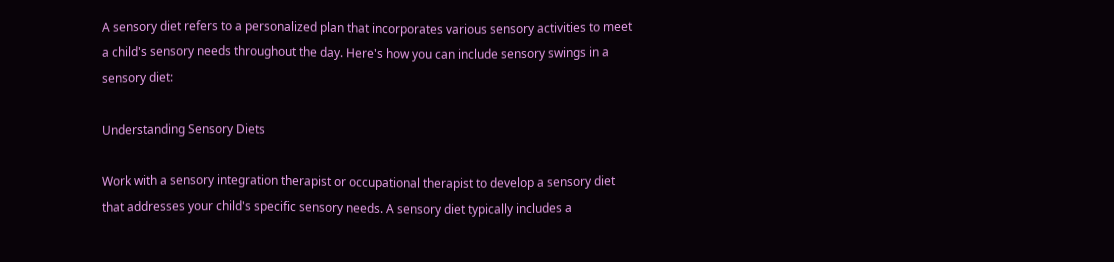A sensory diet refers to a personalized plan that incorporates various sensory activities to meet a child's sensory needs throughout the day. Here's how you can include sensory swings in a sensory diet:

Understanding Sensory Diets

Work with a sensory integration therapist or occupational therapist to develop a sensory diet that addresses your child's specific sensory needs. A sensory diet typically includes a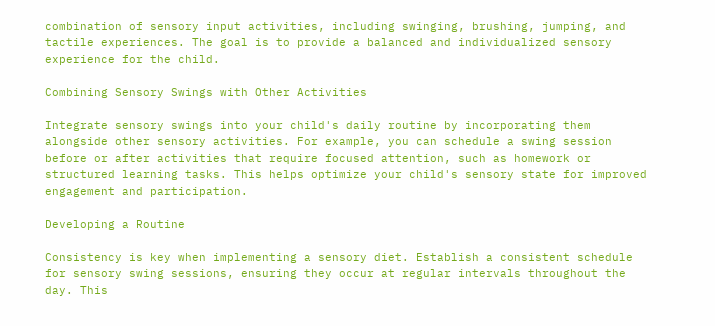combination of sensory input activities, including swinging, brushing, jumping, and tactile experiences. The goal is to provide a balanced and individualized sensory experience for the child.

Combining Sensory Swings with Other Activities

Integrate sensory swings into your child's daily routine by incorporating them alongside other sensory activities. For example, you can schedule a swing session before or after activities that require focused attention, such as homework or structured learning tasks. This helps optimize your child's sensory state for improved engagement and participation.

Developing a Routine

Consistency is key when implementing a sensory diet. Establish a consistent schedule for sensory swing sessions, ensuring they occur at regular intervals throughout the day. This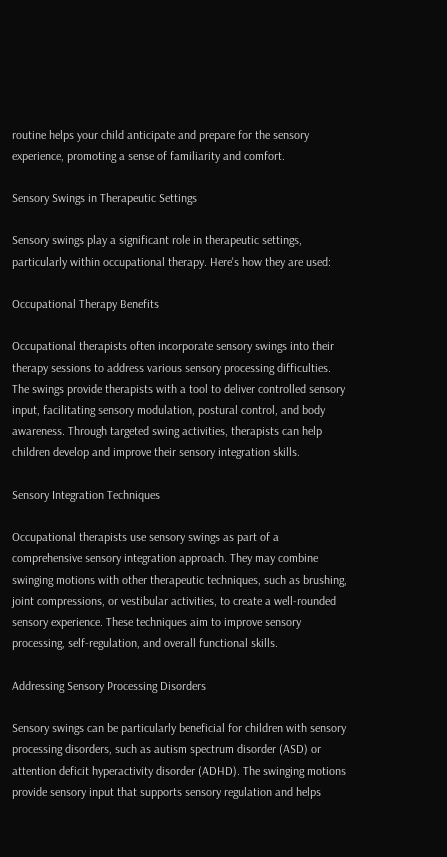routine helps your child anticipate and prepare for the sensory experience, promoting a sense of familiarity and comfort.

Sensory Swings in Therapeutic Settings

Sensory swings play a significant role in therapeutic settings, particularly within occupational therapy. Here's how they are used:

Occupational Therapy Benefits

Occupational therapists often incorporate sensory swings into their therapy sessions to address various sensory processing difficulties. The swings provide therapists with a tool to deliver controlled sensory input, facilitating sensory modulation, postural control, and body awareness. Through targeted swing activities, therapists can help children develop and improve their sensory integration skills.

Sensory Integration Techniques

Occupational therapists use sensory swings as part of a comprehensive sensory integration approach. They may combine swinging motions with other therapeutic techniques, such as brushing, joint compressions, or vestibular activities, to create a well-rounded sensory experience. These techniques aim to improve sensory processing, self-regulation, and overall functional skills.

Addressing Sensory Processing Disorders

Sensory swings can be particularly beneficial for children with sensory processing disorders, such as autism spectrum disorder (ASD) or attention deficit hyperactivity disorder (ADHD). The swinging motions provide sensory input that supports sensory regulation and helps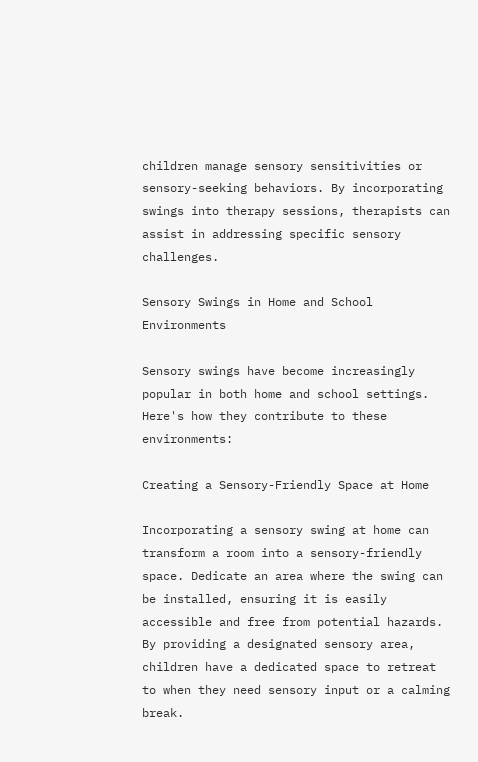children manage sensory sensitivities or sensory-seeking behaviors. By incorporating swings into therapy sessions, therapists can assist in addressing specific sensory challenges.

Sensory Swings in Home and School Environments

Sensory swings have become increasingly popular in both home and school settings. Here's how they contribute to these environments:

Creating a Sensory-Friendly Space at Home

Incorporating a sensory swing at home can transform a room into a sensory-friendly space. Dedicate an area where the swing can be installed, ensuring it is easily accessible and free from potential hazards. By providing a designated sensory area, children have a dedicated space to retreat to when they need sensory input or a calming break.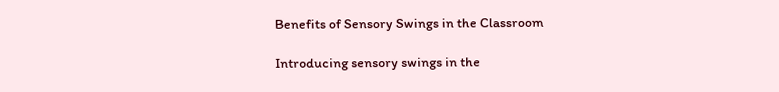Benefits of Sensory Swings in the Classroom

Introducing sensory swings in the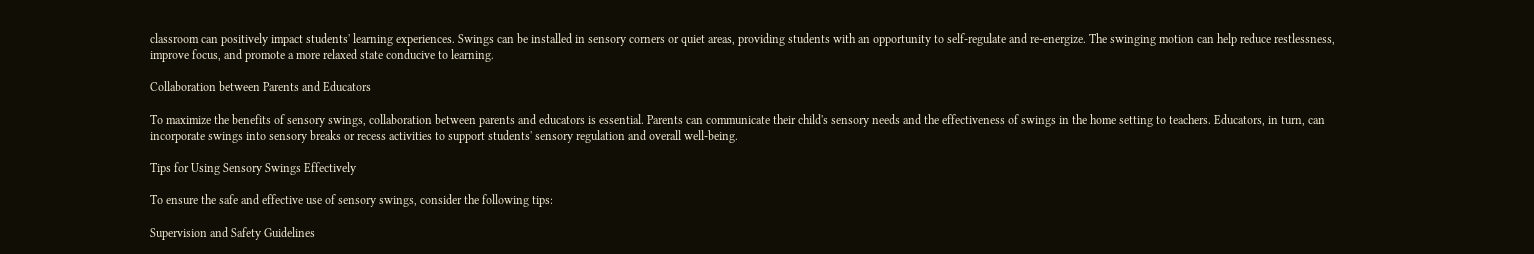classroom can positively impact students' learning experiences. Swings can be installed in sensory corners or quiet areas, providing students with an opportunity to self-regulate and re-energize. The swinging motion can help reduce restlessness, improve focus, and promote a more relaxed state conducive to learning.

Collaboration between Parents and Educators

To maximize the benefits of sensory swings, collaboration between parents and educators is essential. Parents can communicate their child's sensory needs and the effectiveness of swings in the home setting to teachers. Educators, in turn, can incorporate swings into sensory breaks or recess activities to support students' sensory regulation and overall well-being.

Tips for Using Sensory Swings Effectively

To ensure the safe and effective use of sensory swings, consider the following tips:

Supervision and Safety Guidelines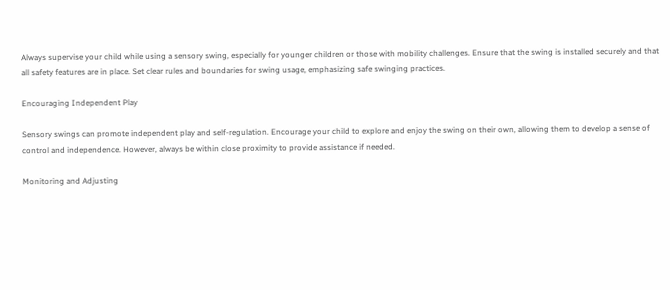Always supervise your child while using a sensory swing, especially for younger children or those with mobility challenges. Ensure that the swing is installed securely and that all safety features are in place. Set clear rules and boundaries for swing usage, emphasizing safe swinging practices.

Encouraging Independent Play

Sensory swings can promote independent play and self-regulation. Encourage your child to explore and enjoy the swing on their own, allowing them to develop a sense of control and independence. However, always be within close proximity to provide assistance if needed.

Monitoring and Adjusting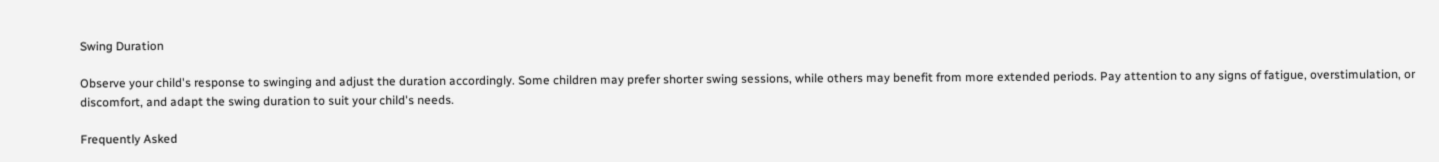Swing Duration

Observe your child's response to swinging and adjust the duration accordingly. Some children may prefer shorter swing sessions, while others may benefit from more extended periods. Pay attention to any signs of fatigue, overstimulation, or discomfort, and adapt the swing duration to suit your child's needs.

Frequently Asked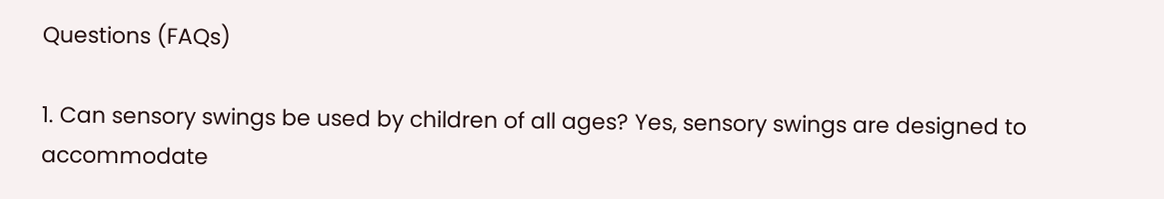Questions (FAQs)

1. Can sensory swings be used by children of all ages? Yes, sensory swings are designed to accommodate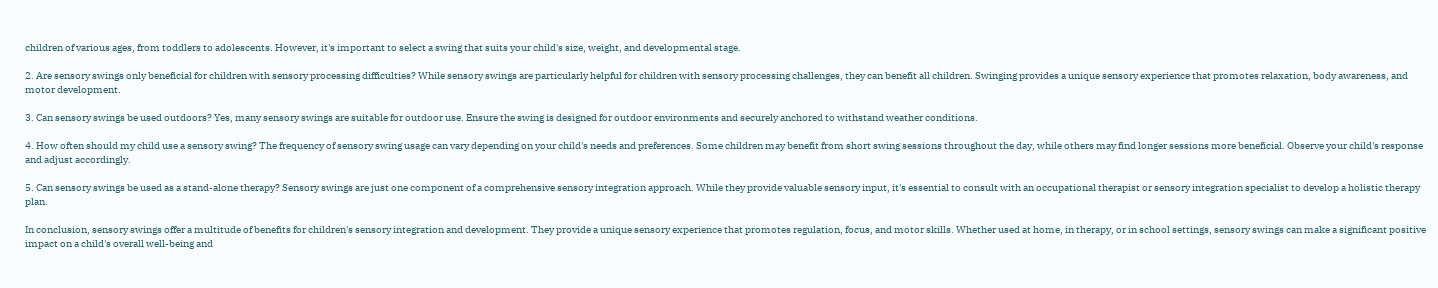children of various ages, from toddlers to adolescents. However, it's important to select a swing that suits your child's size, weight, and developmental stage.

2. Are sensory swings only beneficial for children with sensory processing difficulties? While sensory swings are particularly helpful for children with sensory processing challenges, they can benefit all children. Swinging provides a unique sensory experience that promotes relaxation, body awareness, and motor development.

3. Can sensory swings be used outdoors? Yes, many sensory swings are suitable for outdoor use. Ensure the swing is designed for outdoor environments and securely anchored to withstand weather conditions.

4. How often should my child use a sensory swing? The frequency of sensory swing usage can vary depending on your child's needs and preferences. Some children may benefit from short swing sessions throughout the day, while others may find longer sessions more beneficial. Observe your child's response and adjust accordingly.

5. Can sensory swings be used as a stand-alone therapy? Sensory swings are just one component of a comprehensive sensory integration approach. While they provide valuable sensory input, it's essential to consult with an occupational therapist or sensory integration specialist to develop a holistic therapy plan.

In conclusion, sensory swings offer a multitude of benefits for children's sensory integration and development. They provide a unique sensory experience that promotes regulation, focus, and motor skills. Whether used at home, in therapy, or in school settings, sensory swings can make a significant positive impact on a child's overall well-being and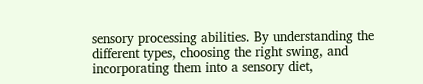sensory processing abilities. By understanding the different types, choosing the right swing, and incorporating them into a sensory diet,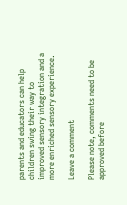parents and educators can help children swing their way to improved sensory integration and a more enriched sensory experience.

Leave a comment

Please note, comments need to be approved before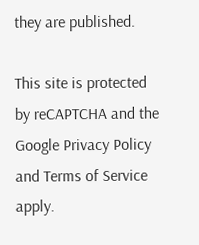they are published.

This site is protected by reCAPTCHA and the Google Privacy Policy and Terms of Service apply.